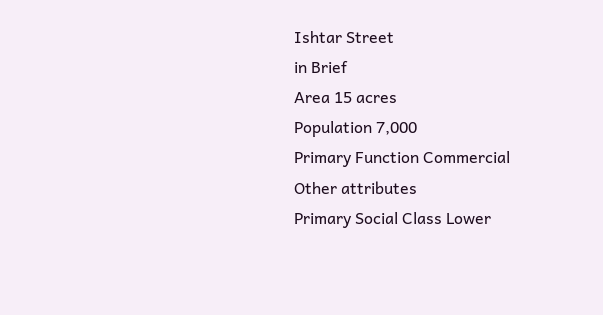Ishtar Street
in Brief
Area 15 acres
Population 7,000
Primary Function Commercial
Other attributes
Primary Social Class Lower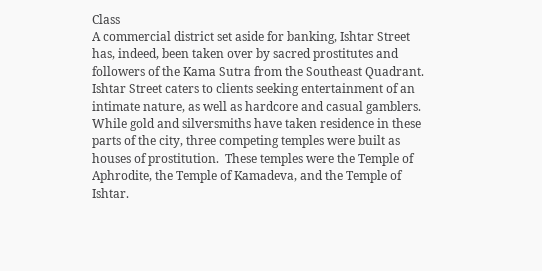Class
A commercial district set aside for banking, Ishtar Street has, indeed, been taken over by sacred prostitutes and followers of the Kama Sutra from the Southeast Quadrant.  Ishtar Street caters to clients seeking entertainment of an intimate nature, as well as hardcore and casual gamblers.  While gold and silversmiths have taken residence in these parts of the city, three competing temples were built as houses of prostitution.  These temples were the Temple of Aphrodite, the Temple of Kamadeva, and the Temple of Ishtar.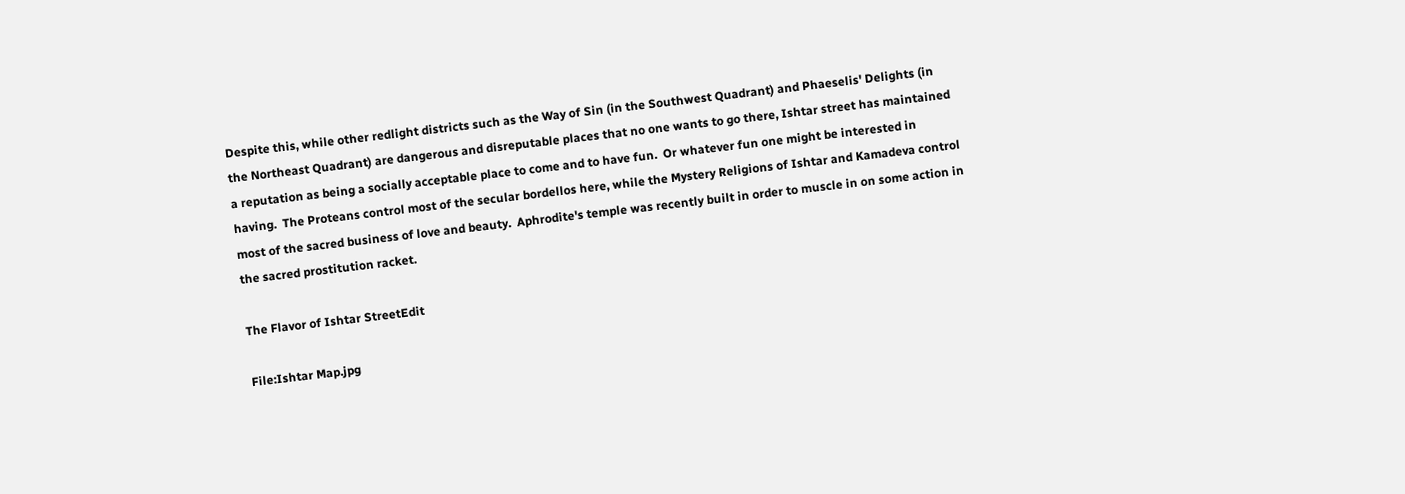Despite this, while other redlight districts such as the Way of Sin (in the Southwest Quadrant) and Phaeselis' Delights (in the Northeast Quadrant) are dangerous and disreputable places that no one wants to go there, Ishtar street has maintained a reputation as being a socially acceptable place to come and to have fun.  Or whatever fun one might be interested in having.  The Proteans control most of the secular bordellos here, while the Mystery Religions of Ishtar and Kamadeva control most of the sacred business of love and beauty.  Aphrodite's temple was recently built in order to muscle in on some action in the sacred prostitution racket.

The Flavor of Ishtar StreetEdit

File:Ishtar Map.jpg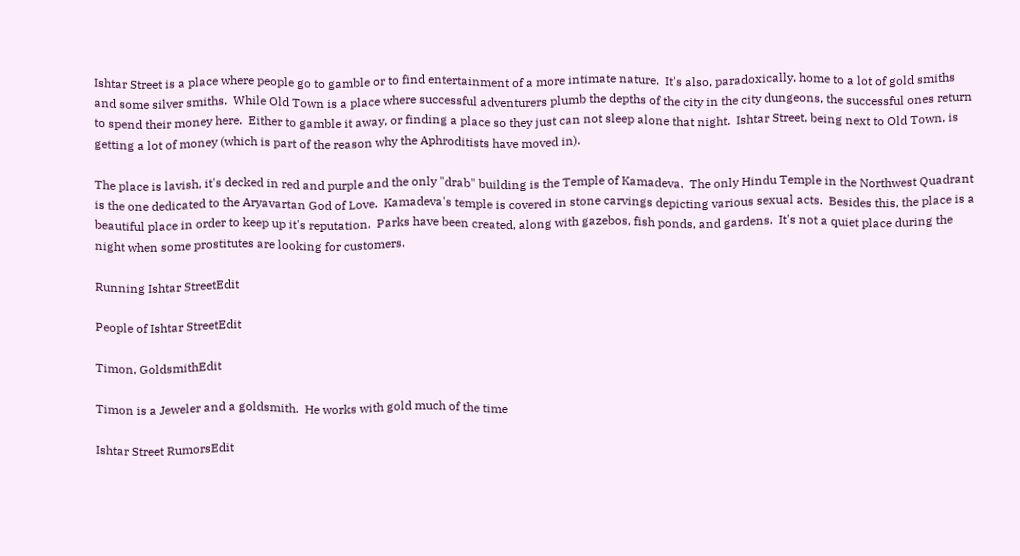Ishtar Street is a place where people go to gamble or to find entertainment of a more intimate nature.  It's also, paradoxically, home to a lot of gold smiths and some silver smiths.  While Old Town is a place where successful adventurers plumb the depths of the city in the city dungeons, the successful ones return to spend their money here.  Either to gamble it away, or finding a place so they just can not sleep alone that night.  Ishtar Street, being next to Old Town, is getting a lot of money (which is part of the reason why the Aphroditists have moved in).

The place is lavish, it's decked in red and purple and the only "drab" building is the Temple of Kamadeva.  The only Hindu Temple in the Northwest Quadrant is the one dedicated to the Aryavartan God of Love.  Kamadeva's temple is covered in stone carvings depicting various sexual acts.  Besides this, the place is a beautiful place in order to keep up it's reputation.  Parks have been created, along with gazebos, fish ponds, and gardens.  It's not a quiet place during the night when some prostitutes are looking for customers.

Running Ishtar StreetEdit

People of Ishtar StreetEdit

Timon, GoldsmithEdit

Timon is a Jeweler and a goldsmith.  He works with gold much of the time

Ishtar Street RumorsEdit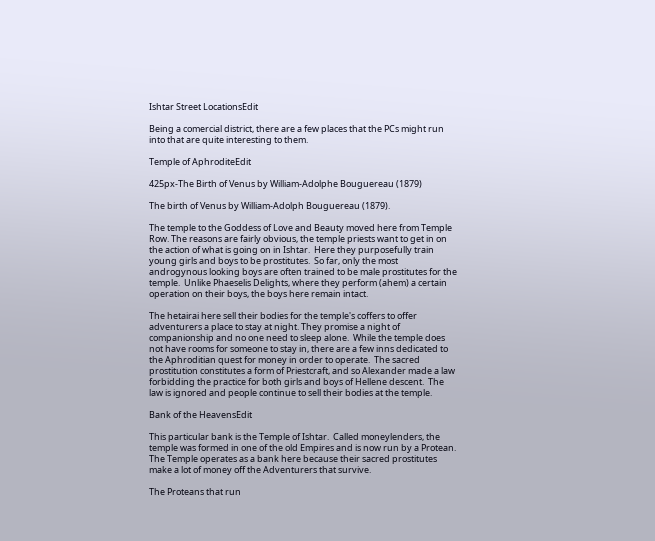Ishtar Street LocationsEdit

Being a comercial district, there are a few places that the PCs might run into that are quite interesting to them.

Temple of AphroditeEdit

425px-The Birth of Venus by William-Adolphe Bouguereau (1879)

The birth of Venus by William-Adolph Bouguereau (1879).

The temple to the Goddess of Love and Beauty moved here from Temple Row. The reasons are fairly obvious, the temple priests want to get in on the action of what is going on in Ishtar.  Here they purposefully train young girls and boys to be prostitutes.  So far, only the most androgynous looking boys are often trained to be male prostitutes for the temple.  Unlike Phaeselis Delights, where they perform (ahem) a certain operation on their boys, the boys here remain intact.

The hetairai here sell their bodies for the temple's coffers to offer adventurers a place to stay at night. They promise a night of companionship and no one need to sleep alone.  While the temple does not have rooms for someone to stay in, there are a few inns dedicated to the Aphroditian quest for money in order to operate.  The sacred prostitution constitutes a form of Priestcraft, and so Alexander made a law forbidding the practice for both girls and boys of Hellene descent.  The law is ignored and people continue to sell their bodies at the temple.

Bank of the HeavensEdit

This particular bank is the Temple of Ishtar.  Called moneylenders, the temple was formed in one of the old Empires and is now run by a Protean.  The Temple operates as a bank here because their sacred prostitutes make a lot of money off the Adventurers that survive.

The Proteans that run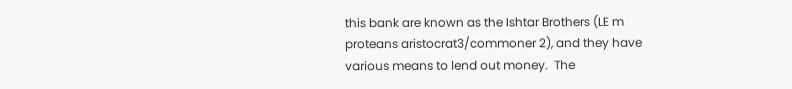this bank are known as the Ishtar Brothers (LE m proteans aristocrat3/commoner 2), and they have various means to lend out money.  The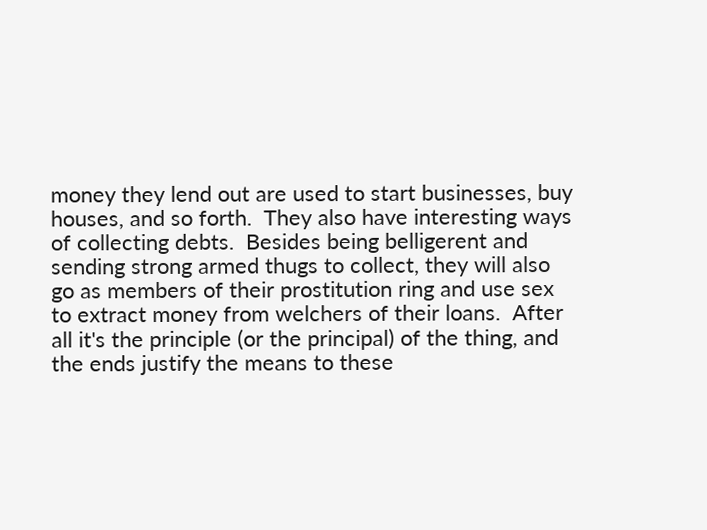money they lend out are used to start businesses, buy houses, and so forth.  They also have interesting ways of collecting debts.  Besides being belligerent and sending strong armed thugs to collect, they will also go as members of their prostitution ring and use sex to extract money from welchers of their loans.  After all it's the principle (or the principal) of the thing, and the ends justify the means to these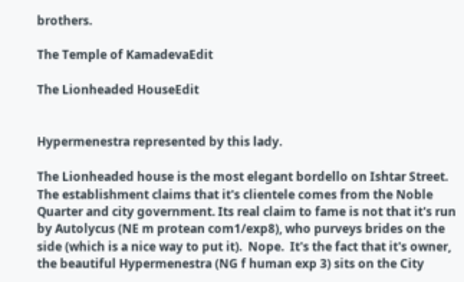brothers.

The Temple of KamadevaEdit

The Lionheaded HouseEdit


Hypermenestra represented by this lady.

The Lionheaded house is the most elegant bordello on Ishtar Street.  The establishment claims that it's clientele comes from the Noble Quarter and city government. Its real claim to fame is not that it's run by Autolycus (NE m protean com1/exp8), who purveys brides on the side (which is a nice way to put it).  Nope.  It's the fact that it's owner, the beautiful Hypermenestra (NG f human exp 3) sits on the City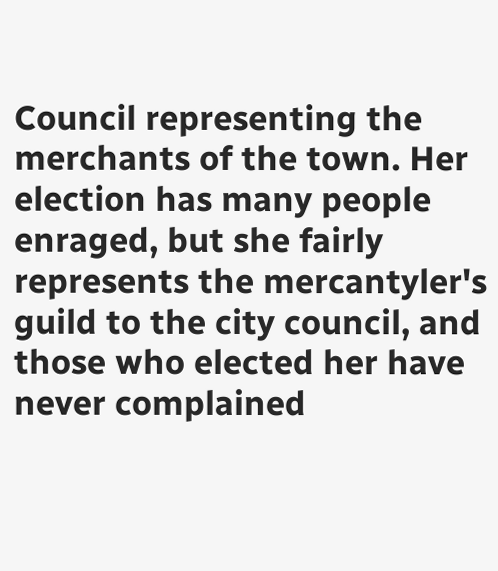Council representing the merchants of the town. Her election has many people enraged, but she fairly represents the mercantyler's guild to the city council, and those who elected her have never complained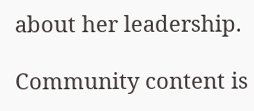about her leadership.

Community content is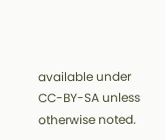available under CC-BY-SA unless otherwise noted.